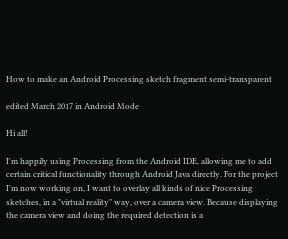How to make an Android Processing sketch fragment semi-transparent

edited March 2017 in Android Mode

Hi all!

I'm happily using Processing from the Android IDE, allowing me to add certain critical functionality through Android Java directly. For the project I'm now working on, I want to overlay all kinds of nice Processing sketches, in a "virtual reality" way, over a camera view. Because displaying the camera view and doing the required detection is a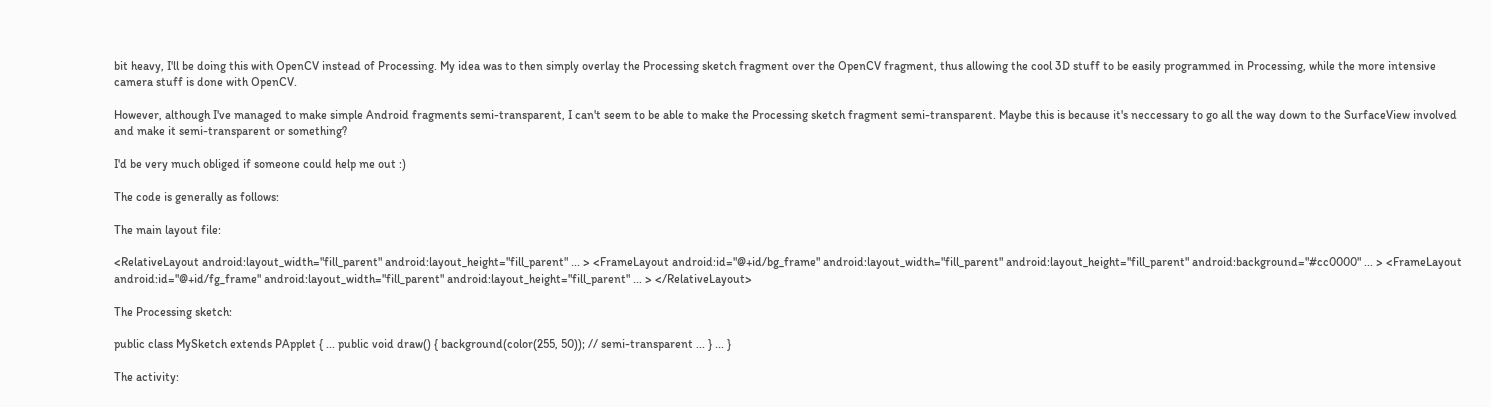bit heavy, I'll be doing this with OpenCV instead of Processing. My idea was to then simply overlay the Processing sketch fragment over the OpenCV fragment, thus allowing the cool 3D stuff to be easily programmed in Processing, while the more intensive camera stuff is done with OpenCV.

However, although I've managed to make simple Android fragments semi-transparent, I can't seem to be able to make the Processing sketch fragment semi-transparent. Maybe this is because it's neccessary to go all the way down to the SurfaceView involved and make it semi-transparent or something?

I'd be very much obliged if someone could help me out :)

The code is generally as follows:

The main layout file:

<RelativeLayout android:layout_width="fill_parent" android:layout_height="fill_parent" ... > <FrameLayout android:id="@+id/bg_frame" android:layout_width="fill_parent" android:layout_height="fill_parent" android:background="#cc0000" ... > <FrameLayout android:id="@+id/fg_frame" android:layout_width="fill_parent" android:layout_height="fill_parent" ... > </RelativeLayout>

The Processing sketch:

public class MySketch extends PApplet { ... public void draw() { background(color(255, 50)); // semi-transparent ... } ... }

The activity: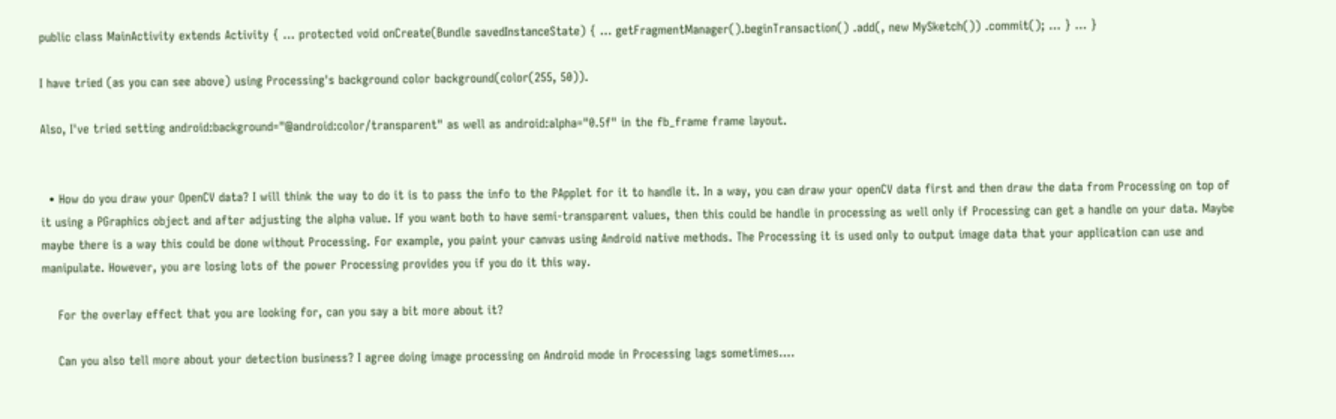public class MainActivity extends Activity { ... protected void onCreate(Bundle savedInstanceState) { ... getFragmentManager().beginTransaction() .add(, new MySketch()) .commit(); ... } ... }

I have tried (as you can see above) using Processing's background color background(color(255, 50)).

Also, I've tried setting android:background="@android:color/transparent" as well as android:alpha="0.5f" in the fb_frame frame layout.


  • How do you draw your OpenCV data? I will think the way to do it is to pass the info to the PApplet for it to handle it. In a way, you can draw your openCV data first and then draw the data from Processing on top of it using a PGraphics object and after adjusting the alpha value. If you want both to have semi-transparent values, then this could be handle in processing as well only if Processing can get a handle on your data. Maybe maybe there is a way this could be done without Processing. For example, you paint your canvas using Android native methods. The Processing it is used only to output image data that your application can use and manipulate. However, you are losing lots of the power Processing provides you if you do it this way.

    For the overlay effect that you are looking for, can you say a bit more about it?

    Can you also tell more about your detection business? I agree doing image processing on Android mode in Processing lags sometimes....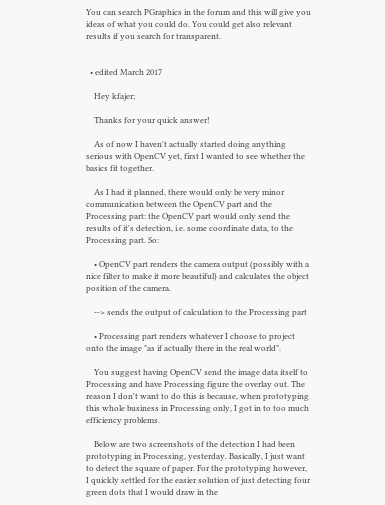You can search PGraphics in the forum and this will give you ideas of what you could do. You could get also relevant results if you search for transparent.


  • edited March 2017

    Hey kfajer;

    Thanks for your quick answer!

    As of now I haven't actually started doing anything serious with OpenCV yet, first I wanted to see whether the basics fit together.

    As I had it planned, there would only be very minor communication between the OpenCV part and the Processing part: the OpenCV part would only send the results of it's detection, i.e. some coordinate data, to the Processing part. So:

    • OpenCV part renders the camera output (possibly with a nice filter to make it more beautiful) and calculates the object position of the camera.

    --> sends the output of calculation to the Processing part

    • Processing part renders whatever I choose to project onto the image "as if actually there in the real world".

    You suggest having OpenCV send the image data itself to Processing and have Processing figure the overlay out. The reason I don't want to do this is because, when prototyping this whole business in Processing only, I got in to too much efficiency problems.

    Below are two screenshots of the detection I had been prototyping in Processing, yesterday. Basically, I just want to detect the square of paper. For the prototyping however, I quickly settled for the easier solution of just detecting four green dots that I would draw in the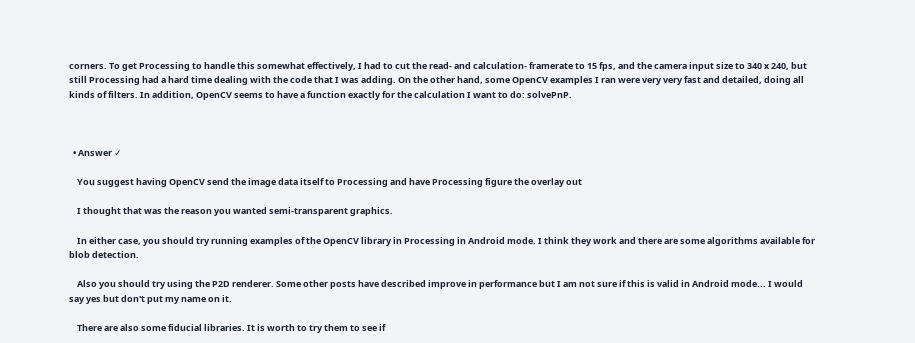corners. To get Processing to handle this somewhat effectively, I had to cut the read- and calculation- framerate to 15 fps, and the camera input size to 340 x 240, but still Processing had a hard time dealing with the code that I was adding. On the other hand, some OpenCV examples I ran were very very fast and detailed, doing all kinds of filters. In addition, OpenCV seems to have a function exactly for the calculation I want to do: solvePnP.



  • Answer ✓

    You suggest having OpenCV send the image data itself to Processing and have Processing figure the overlay out

    I thought that was the reason you wanted semi-transparent graphics.

    In either case, you should try running examples of the OpenCV library in Processing in Android mode. I think they work and there are some algorithms available for blob detection.

    Also you should try using the P2D renderer. Some other posts have described improve in performance but I am not sure if this is valid in Android mode... I would say yes but don't put my name on it.

    There are also some fiducial libraries. It is worth to try them to see if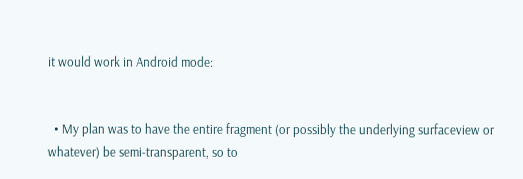it would work in Android mode:


  • My plan was to have the entire fragment (or possibly the underlying surfaceview or whatever) be semi-transparent, so to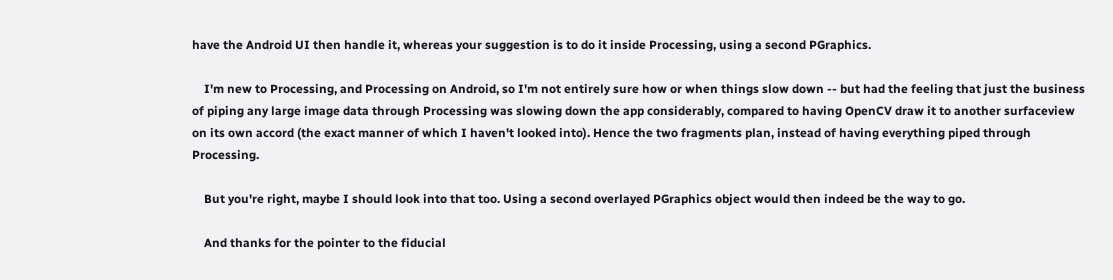have the Android UI then handle it, whereas your suggestion is to do it inside Processing, using a second PGraphics.

    I'm new to Processing, and Processing on Android, so I'm not entirely sure how or when things slow down -- but had the feeling that just the business of piping any large image data through Processing was slowing down the app considerably, compared to having OpenCV draw it to another surfaceview on its own accord (the exact manner of which I haven't looked into). Hence the two fragments plan, instead of having everything piped through Processing.

    But you're right, maybe I should look into that too. Using a second overlayed PGraphics object would then indeed be the way to go.

    And thanks for the pointer to the fiducial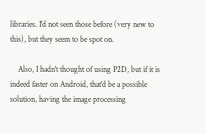libraries. I'd not seen those before (very new to this), but they seem to be spot on.

    Also, I hadn't thought of using P2D, but if it is indeed faster on Android, that'd be a possible solution, having the image processing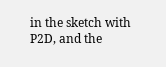in the sketch with P2D, and the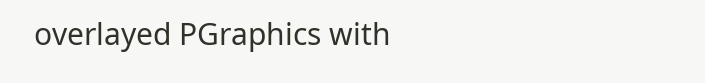overlayed PGraphics with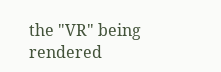the "VR" being rendered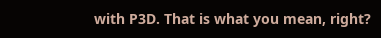with P3D. That is what you mean, right?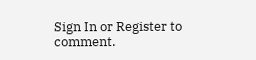Sign In or Register to comment.